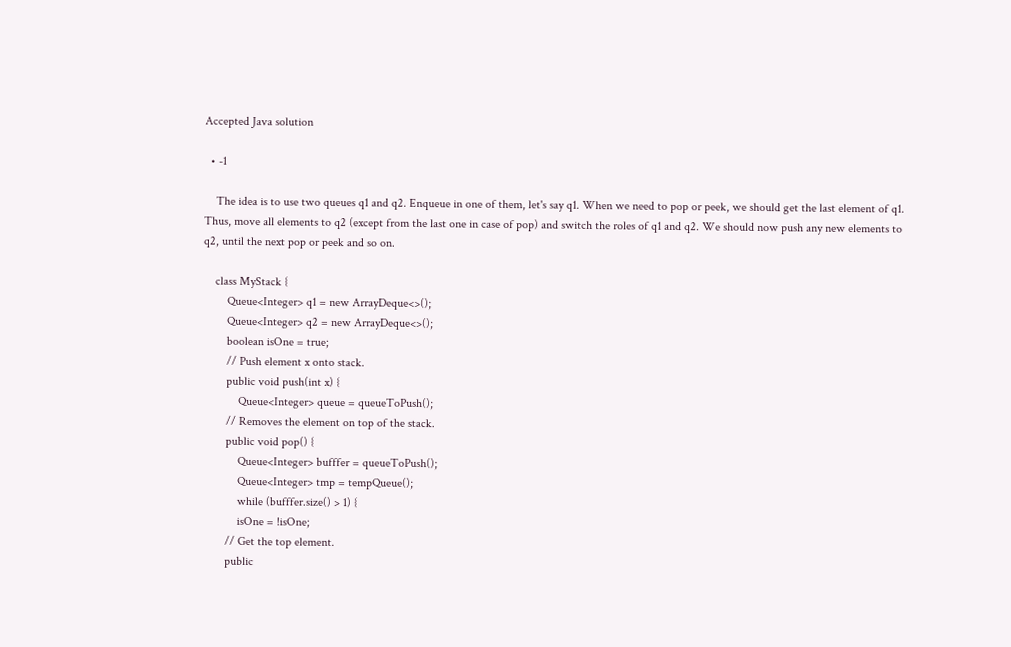Accepted Java solution

  • -1

    The idea is to use two queues q1 and q2. Enqueue in one of them, let's say q1. When we need to pop or peek, we should get the last element of q1. Thus, move all elements to q2 (except from the last one in case of pop) and switch the roles of q1 and q2. We should now push any new elements to q2, until the next pop or peek and so on.

    class MyStack {
        Queue<Integer> q1 = new ArrayDeque<>();
        Queue<Integer> q2 = new ArrayDeque<>();
        boolean isOne = true;
        // Push element x onto stack.
        public void push(int x) {
            Queue<Integer> queue = queueToPush();
        // Removes the element on top of the stack.
        public void pop() {
            Queue<Integer> bufffer = queueToPush();
            Queue<Integer> tmp = tempQueue();
            while (bufffer.size() > 1) {
            isOne = !isOne;
        // Get the top element.
        public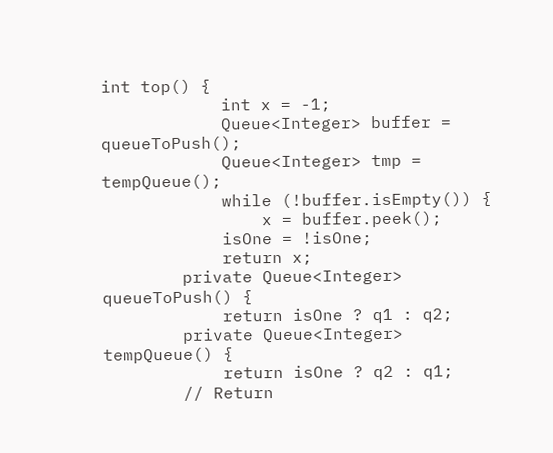int top() {
            int x = -1;
            Queue<Integer> buffer = queueToPush();
            Queue<Integer> tmp = tempQueue();
            while (!buffer.isEmpty()) {
                x = buffer.peek();
            isOne = !isOne;
            return x;
        private Queue<Integer> queueToPush() {
            return isOne ? q1 : q2;
        private Queue<Integer> tempQueue() {
            return isOne ? q2 : q1;
        // Return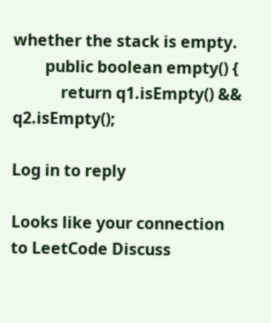whether the stack is empty.
        public boolean empty() {
            return q1.isEmpty() && q2.isEmpty();

Log in to reply

Looks like your connection to LeetCode Discuss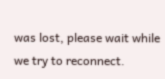was lost, please wait while we try to reconnect.